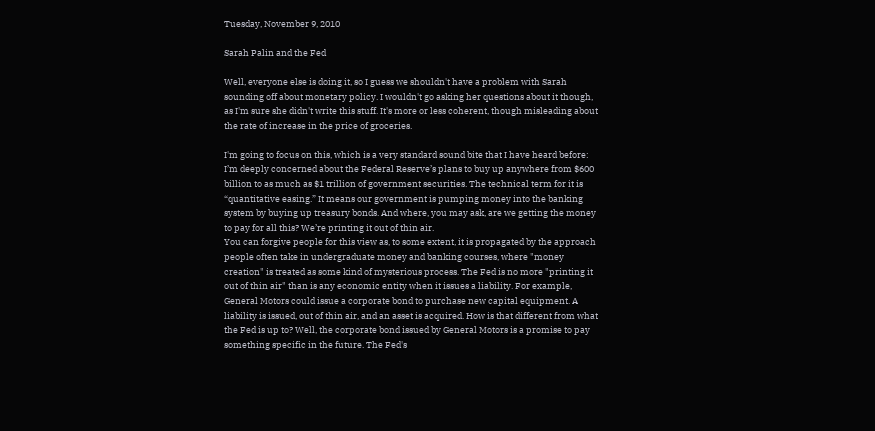Tuesday, November 9, 2010

Sarah Palin and the Fed

Well, everyone else is doing it, so I guess we shouldn't have a problem with Sarah sounding off about monetary policy. I wouldn't go asking her questions about it though, as I'm sure she didn't write this stuff. It's more or less coherent, though misleading about the rate of increase in the price of groceries.

I'm going to focus on this, which is a very standard sound bite that I have heard before:
I’m deeply concerned about the Federal Reserve’s plans to buy up anywhere from $600 billion to as much as $1 trillion of government securities. The technical term for it is “quantitative easing.” It means our government is pumping money into the banking system by buying up treasury bonds. And where, you may ask, are we getting the money to pay for all this? We’re printing it out of thin air.
You can forgive people for this view as, to some extent, it is propagated by the approach people often take in undergraduate money and banking courses, where "money creation" is treated as some kind of mysterious process. The Fed is no more "printing it out of thin air" than is any economic entity when it issues a liability. For example, General Motors could issue a corporate bond to purchase new capital equipment. A liability is issued, out of thin air, and an asset is acquired. How is that different from what the Fed is up to? Well, the corporate bond issued by General Motors is a promise to pay something specific in the future. The Fed's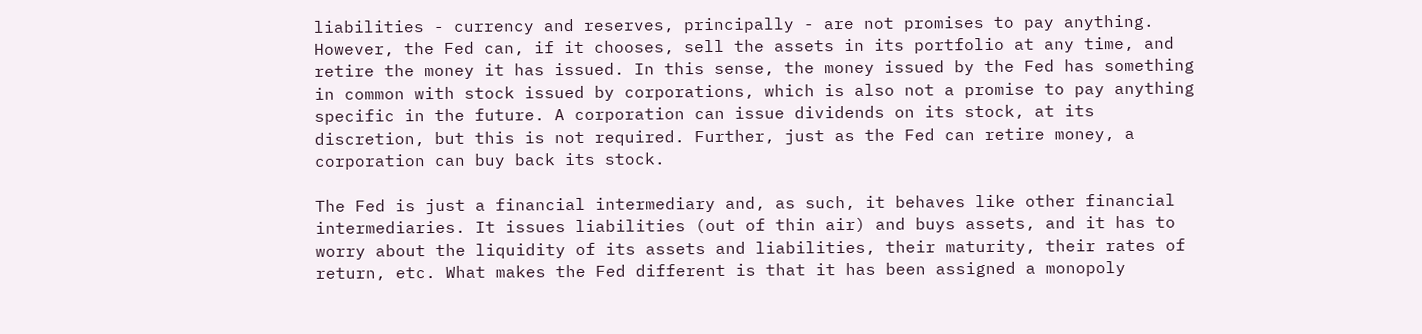liabilities - currency and reserves, principally - are not promises to pay anything. However, the Fed can, if it chooses, sell the assets in its portfolio at any time, and retire the money it has issued. In this sense, the money issued by the Fed has something in common with stock issued by corporations, which is also not a promise to pay anything specific in the future. A corporation can issue dividends on its stock, at its discretion, but this is not required. Further, just as the Fed can retire money, a corporation can buy back its stock.

The Fed is just a financial intermediary and, as such, it behaves like other financial intermediaries. It issues liabilities (out of thin air) and buys assets, and it has to worry about the liquidity of its assets and liabilities, their maturity, their rates of return, etc. What makes the Fed different is that it has been assigned a monopoly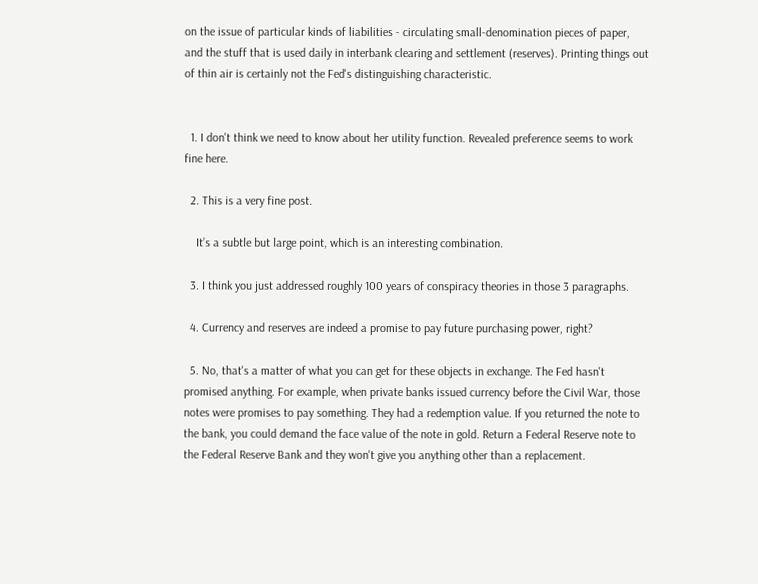on the issue of particular kinds of liabilities - circulating small-denomination pieces of paper, and the stuff that is used daily in interbank clearing and settlement (reserves). Printing things out of thin air is certainly not the Fed's distinguishing characteristic.


  1. I don't think we need to know about her utility function. Revealed preference seems to work fine here.

  2. This is a very fine post.

    It’s a subtle but large point, which is an interesting combination.

  3. I think you just addressed roughly 100 years of conspiracy theories in those 3 paragraphs.

  4. Currency and reserves are indeed a promise to pay future purchasing power, right?

  5. No, that's a matter of what you can get for these objects in exchange. The Fed hasn't promised anything. For example, when private banks issued currency before the Civil War, those notes were promises to pay something. They had a redemption value. If you returned the note to the bank, you could demand the face value of the note in gold. Return a Federal Reserve note to the Federal Reserve Bank and they won't give you anything other than a replacement.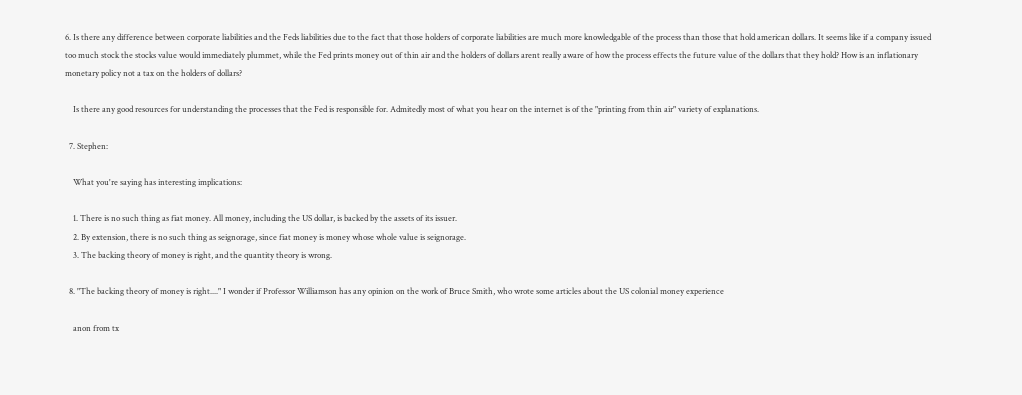6. Is there any difference between corporate liabilities and the Feds liabilities due to the fact that those holders of corporate liabilities are much more knowledgable of the process than those that hold american dollars. It seems like if a company issued too much stock the stocks value would immediately plummet, while the Fed prints money out of thin air and the holders of dollars arent really aware of how the process effects the future value of the dollars that they hold? How is an inflationary monetary policy not a tax on the holders of dollars?

    Is there any good resources for understanding the processes that the Fed is responsible for. Admitedly most of what you hear on the internet is of the "printing from thin air" variety of explanations.

  7. Stephen:

    What you're saying has interesting implications:

    1. There is no such thing as fiat money. All money, including the US dollar, is backed by the assets of its issuer.
    2. By extension, there is no such thing as seignorage, since fiat money is money whose whole value is seignorage.
    3. The backing theory of money is right, and the quantity theory is wrong.

  8. "The backing theory of money is right...." I wonder if Professor Williamson has any opinion on the work of Bruce Smith, who wrote some articles about the US colonial money experience

    anon from tx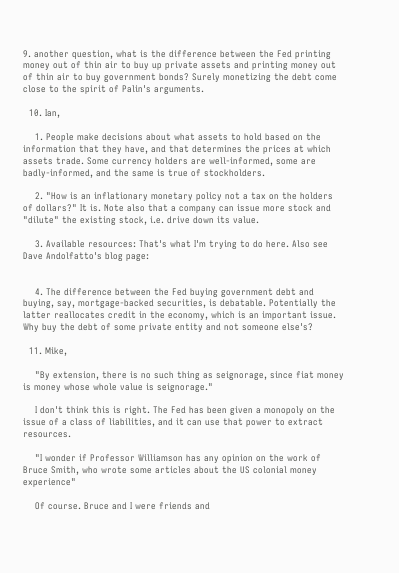9. another question, what is the difference between the Fed printing money out of thin air to buy up private assets and printing money out of thin air to buy government bonds? Surely monetizing the debt come close to the spirit of Palin's arguments.

  10. Ian,

    1. People make decisions about what assets to hold based on the information that they have, and that determines the prices at which assets trade. Some currency holders are well-informed, some are badly-informed, and the same is true of stockholders.

    2. "How is an inflationary monetary policy not a tax on the holders of dollars?" It is. Note also that a company can issue more stock and "dilute" the existing stock, i.e. drive down its value.

    3. Available resources: That's what I'm trying to do here. Also see Dave Andolfatto's blog page:


    4. The difference between the Fed buying government debt and buying, say, mortgage-backed securities, is debatable. Potentially the latter reallocates credit in the economy, which is an important issue. Why buy the debt of some private entity and not someone else's?

  11. Mike,

    "By extension, there is no such thing as seignorage, since fiat money is money whose whole value is seignorage."

    I don't think this is right. The Fed has been given a monopoly on the issue of a class of liabilities, and it can use that power to extract resources.

    "I wonder if Professor Williamson has any opinion on the work of Bruce Smith, who wrote some articles about the US colonial money experience"

    Of course. Bruce and I were friends and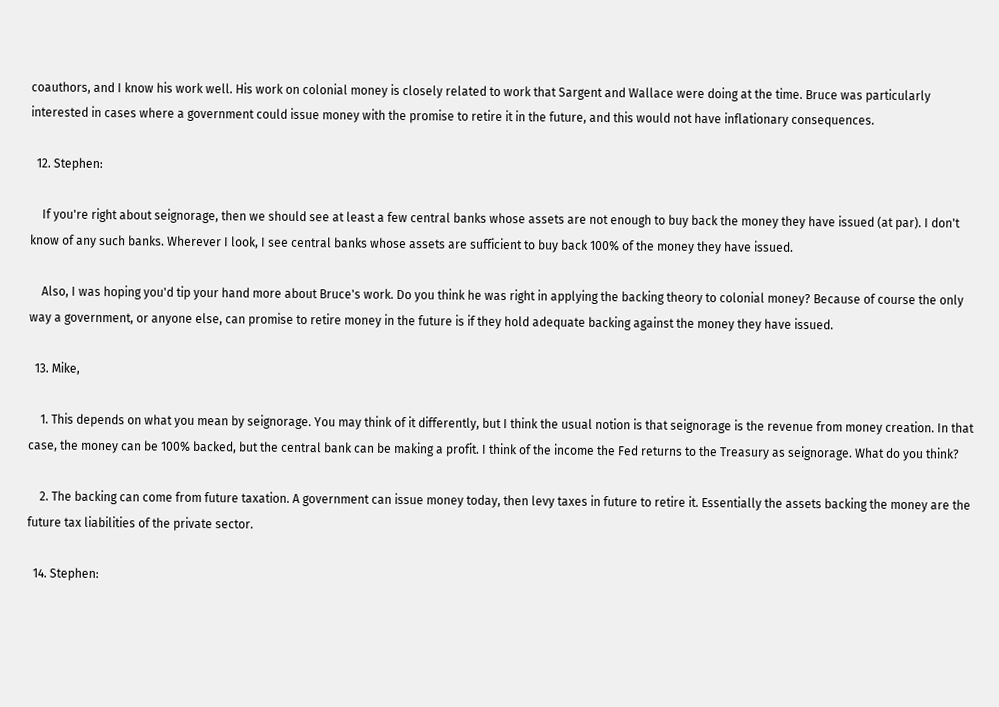coauthors, and I know his work well. His work on colonial money is closely related to work that Sargent and Wallace were doing at the time. Bruce was particularly interested in cases where a government could issue money with the promise to retire it in the future, and this would not have inflationary consequences.

  12. Stephen:

    If you're right about seignorage, then we should see at least a few central banks whose assets are not enough to buy back the money they have issued (at par). I don't know of any such banks. Wherever I look, I see central banks whose assets are sufficient to buy back 100% of the money they have issued.

    Also, I was hoping you'd tip your hand more about Bruce's work. Do you think he was right in applying the backing theory to colonial money? Because of course the only way a government, or anyone else, can promise to retire money in the future is if they hold adequate backing against the money they have issued.

  13. Mike,

    1. This depends on what you mean by seignorage. You may think of it differently, but I think the usual notion is that seignorage is the revenue from money creation. In that case, the money can be 100% backed, but the central bank can be making a profit. I think of the income the Fed returns to the Treasury as seignorage. What do you think?

    2. The backing can come from future taxation. A government can issue money today, then levy taxes in future to retire it. Essentially the assets backing the money are the future tax liabilities of the private sector.

  14. Stephen: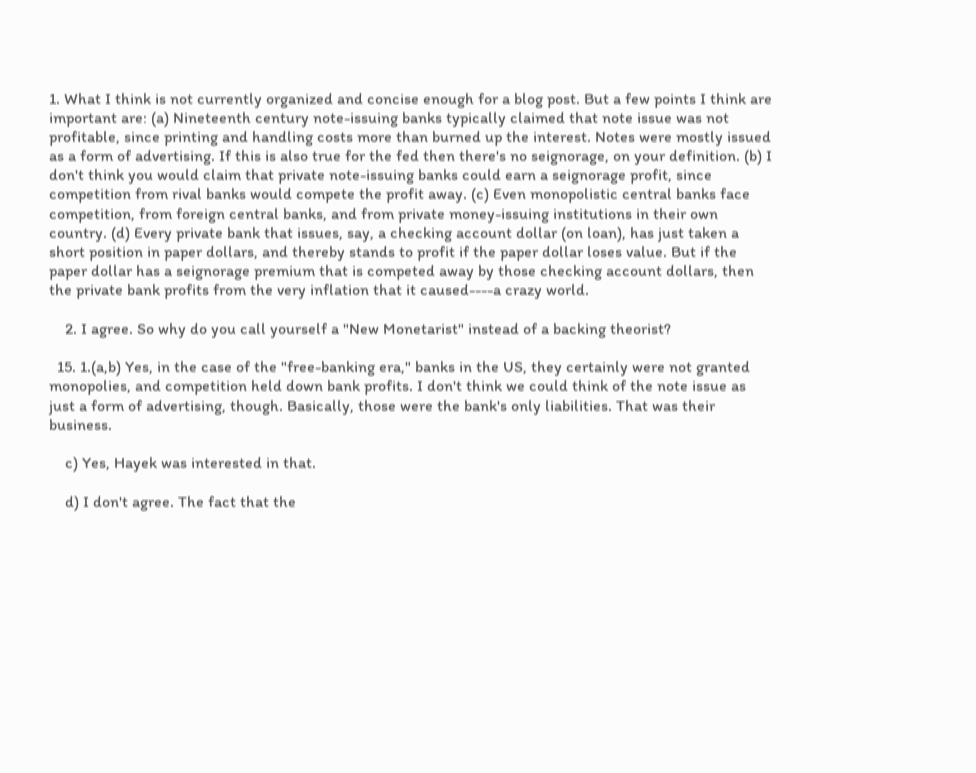1. What I think is not currently organized and concise enough for a blog post. But a few points I think are important are: (a) Nineteenth century note-issuing banks typically claimed that note issue was not profitable, since printing and handling costs more than burned up the interest. Notes were mostly issued as a form of advertising. If this is also true for the fed then there's no seignorage, on your definition. (b) I don't think you would claim that private note-issuing banks could earn a seignorage profit, since competition from rival banks would compete the profit away. (c) Even monopolistic central banks face competition, from foreign central banks, and from private money-issuing institutions in their own country. (d) Every private bank that issues, say, a checking account dollar (on loan), has just taken a short position in paper dollars, and thereby stands to profit if the paper dollar loses value. But if the paper dollar has a seignorage premium that is competed away by those checking account dollars, then the private bank profits from the very inflation that it caused----a crazy world.

    2. I agree. So why do you call yourself a "New Monetarist" instead of a backing theorist?

  15. 1.(a,b) Yes, in the case of the "free-banking era," banks in the US, they certainly were not granted monopolies, and competition held down bank profits. I don't think we could think of the note issue as just a form of advertising, though. Basically, those were the bank's only liabilities. That was their business.

    c) Yes, Hayek was interested in that.

    d) I don't agree. The fact that the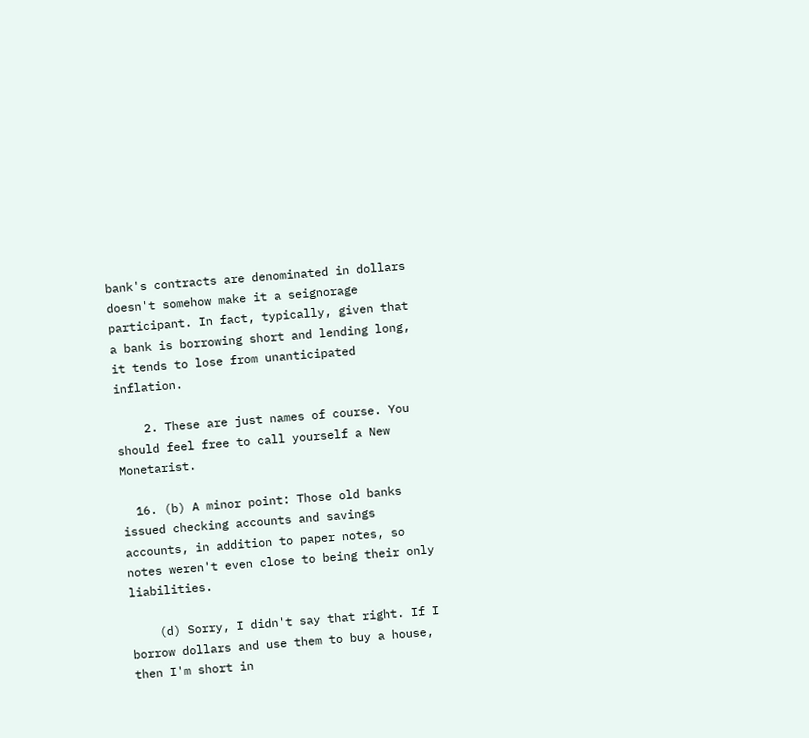bank's contracts are denominated in dollars doesn't somehow make it a seignorage participant. In fact, typically, given that a bank is borrowing short and lending long, it tends to lose from unanticipated inflation.

    2. These are just names of course. You should feel free to call yourself a New Monetarist.

  16. (b) A minor point: Those old banks issued checking accounts and savings accounts, in addition to paper notes, so notes weren't even close to being their only liabilities.

    (d) Sorry, I didn't say that right. If I borrow dollars and use them to buy a house, then I'm short in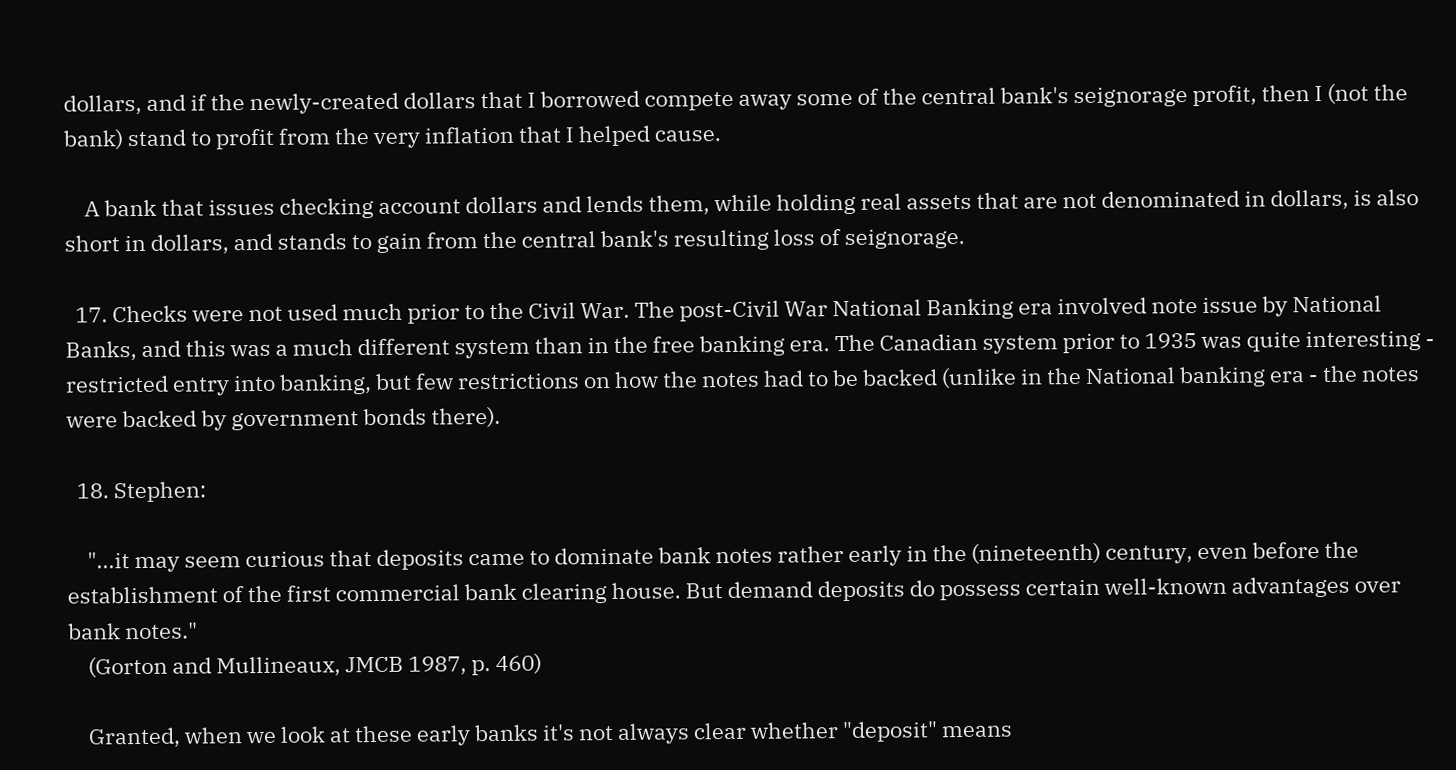dollars, and if the newly-created dollars that I borrowed compete away some of the central bank's seignorage profit, then I (not the bank) stand to profit from the very inflation that I helped cause.

    A bank that issues checking account dollars and lends them, while holding real assets that are not denominated in dollars, is also short in dollars, and stands to gain from the central bank's resulting loss of seignorage.

  17. Checks were not used much prior to the Civil War. The post-Civil War National Banking era involved note issue by National Banks, and this was a much different system than in the free banking era. The Canadian system prior to 1935 was quite interesting - restricted entry into banking, but few restrictions on how the notes had to be backed (unlike in the National banking era - the notes were backed by government bonds there).

  18. Stephen:

    "...it may seem curious that deposits came to dominate bank notes rather early in the (nineteenth) century, even before the establishment of the first commercial bank clearing house. But demand deposits do possess certain well-known advantages over bank notes."
    (Gorton and Mullineaux, JMCB 1987, p. 460)

    Granted, when we look at these early banks it's not always clear whether "deposit" means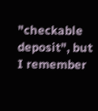"checkable deposit", but I remember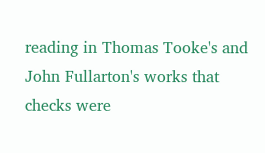reading in Thomas Tooke's and John Fullarton's works that checks were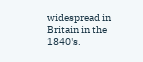widespread in Britain in the 1840's.